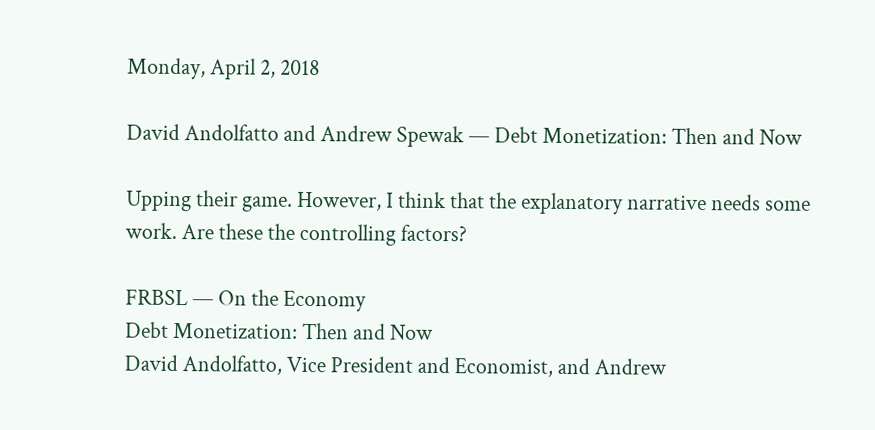Monday, April 2, 2018

David Andolfatto and Andrew Spewak — Debt Monetization: Then and Now

Upping their game. However, I think that the explanatory narrative needs some work. Are these the controlling factors?

FRBSL — On the Economy
Debt Monetization: Then and Now
David Andolfatto, Vice President and Economist, and Andrew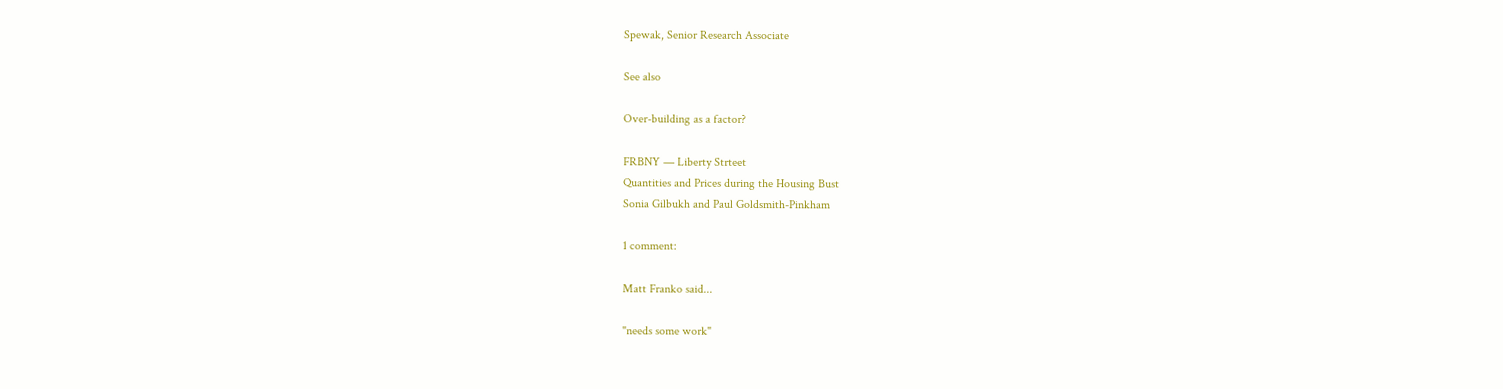Spewak, Senior Research Associate

See also

Over-building as a factor?

FRBNY — Liberty Strteet
Quantities and Prices during the Housing Bust
Sonia Gilbukh and Paul Goldsmith-Pinkham

1 comment:

Matt Franko said...

"needs some work"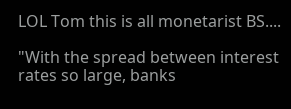LOL Tom this is all monetarist BS....

"With the spread between interest rates so large, banks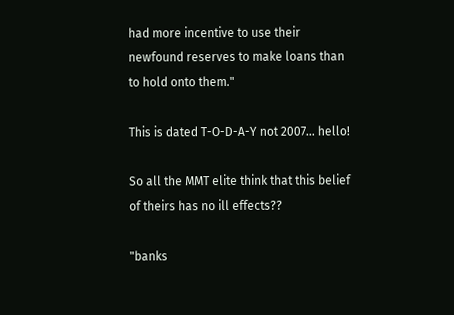had more incentive to use their newfound reserves to make loans than to hold onto them."

This is dated T-O-D-A-Y not 2007... hello!

So all the MMT elite think that this belief of theirs has no ill effects??

"banks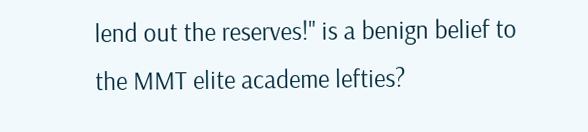lend out the reserves!" is a benign belief to the MMT elite academe lefties?